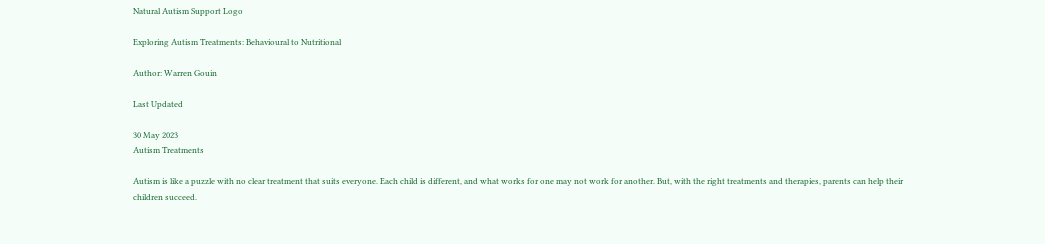Natural Autism Support Logo

Exploring Autism Treatments: Behavioural to Nutritional

Author: Warren Gouin

Last Updated

30 May 2023
Autism Treatments

Autism is like a puzzle with no clear treatment that suits everyone. Each child is different, and what works for one may not work for another. But, with the right treatments and therapies, parents can help their children succeed.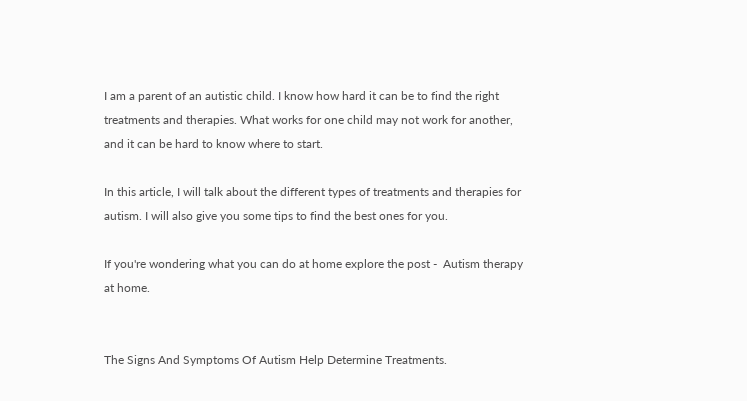I am a parent of an autistic child. I know how hard it can be to find the right treatments and therapies. What works for one child may not work for another, and it can be hard to know where to start.

In this article, I will talk about the different types of treatments and therapies for autism. I will also give you some tips to find the best ones for you.

If you're wondering what you can do at home explore the post -  Autism therapy at home.


The Signs And Symptoms Of Autism Help Determine Treatments.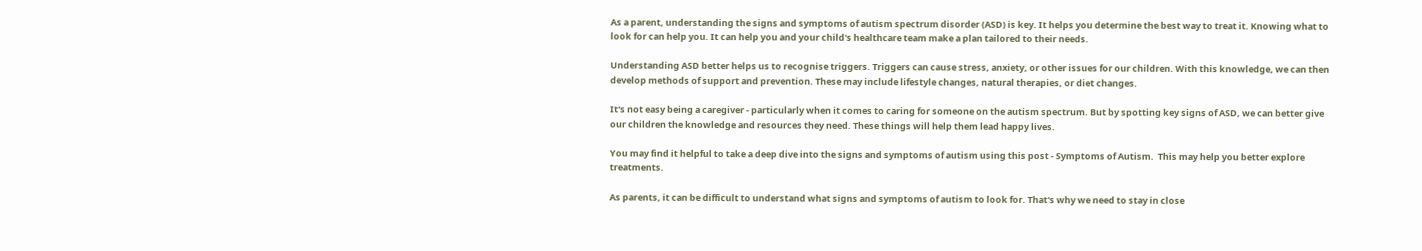As a parent, understanding the signs and symptoms of autism spectrum disorder (ASD) is key. It helps you determine the best way to treat it. Knowing what to look for can help you. It can help you and your child's healthcare team make a plan tailored to their needs.

Understanding ASD better helps us to recognise triggers. Triggers can cause stress, anxiety, or other issues for our children. With this knowledge, we can then develop methods of support and prevention. These may include lifestyle changes, natural therapies, or diet changes.

It's not easy being a caregiver - particularly when it comes to caring for someone on the autism spectrum. But by spotting key signs of ASD, we can better give our children the knowledge and resources they need. These things will help them lead happy lives.

You may find it helpful to take a deep dive into the signs and symptoms of autism using this post - Symptoms of Autism.  This may help you better explore treatments.

As parents, it can be difficult to understand what signs and symptoms of autism to look for. That's why we need to stay in close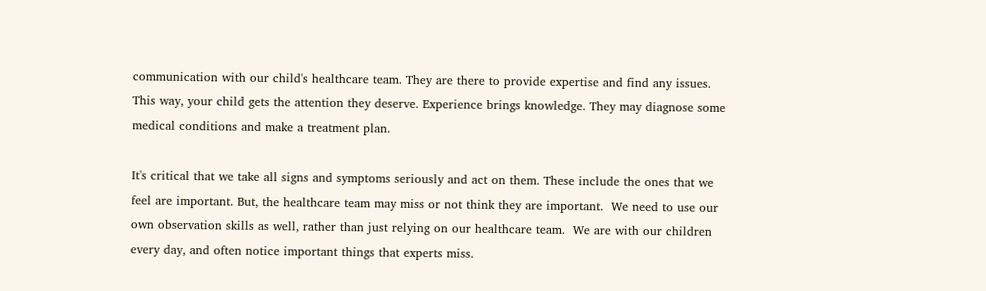communication with our child's healthcare team. They are there to provide expertise and find any issues. This way, your child gets the attention they deserve. Experience brings knowledge. They may diagnose some medical conditions and make a treatment plan.

It's critical that we take all signs and symptoms seriously and act on them. These include the ones that we feel are important. But, the healthcare team may miss or not think they are important.  We need to use our own observation skills as well, rather than just relying on our healthcare team.  We are with our children every day, and often notice important things that experts miss.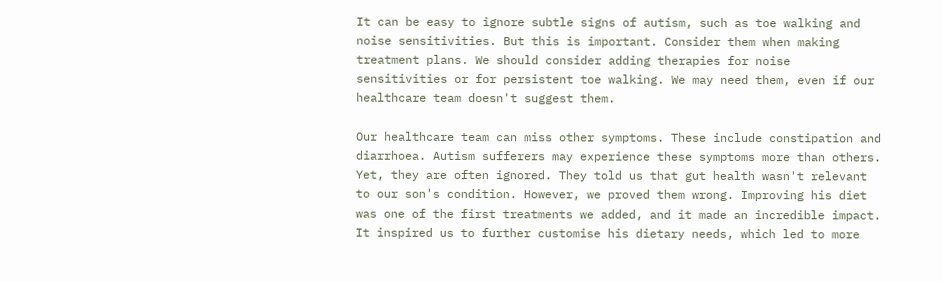It can be easy to ignore subtle signs of autism, such as toe walking and noise sensitivities. But this is important. Consider them when making treatment plans. We should consider adding therapies for noise sensitivities or for persistent toe walking. We may need them, even if our healthcare team doesn't suggest them.

Our healthcare team can miss other symptoms. These include constipation and diarrhoea. Autism sufferers may experience these symptoms more than others. Yet, they are often ignored. They told us that gut health wasn't relevant to our son's condition. However, we proved them wrong. Improving his diet was one of the first treatments we added, and it made an incredible impact. It inspired us to further customise his dietary needs, which led to more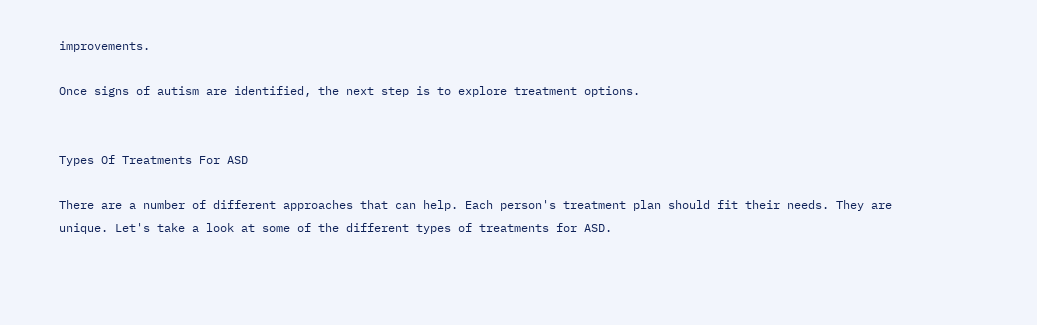improvements.

Once signs of autism are identified, the next step is to explore treatment options.


Types Of Treatments For ASD

There are a number of different approaches that can help. Each person's treatment plan should fit their needs. They are unique. Let's take a look at some of the different types of treatments for ASD.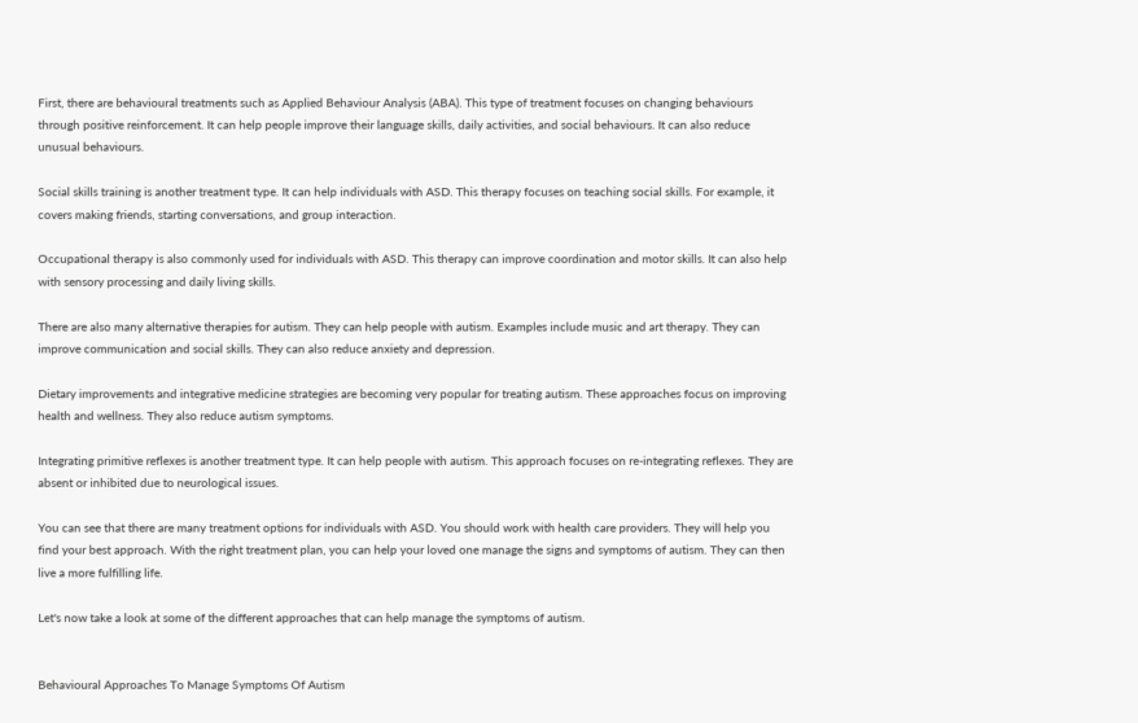First, there are behavioural treatments such as Applied Behaviour Analysis (ABA). This type of treatment focuses on changing behaviours through positive reinforcement. It can help people improve their language skills, daily activities, and social behaviours. It can also reduce unusual behaviours.

Social skills training is another treatment type. It can help individuals with ASD. This therapy focuses on teaching social skills. For example, it covers making friends, starting conversations, and group interaction.

Occupational therapy is also commonly used for individuals with ASD. This therapy can improve coordination and motor skills. It can also help with sensory processing and daily living skills.

There are also many alternative therapies for autism. They can help people with autism. Examples include music and art therapy. They can improve communication and social skills. They can also reduce anxiety and depression.

Dietary improvements and integrative medicine strategies are becoming very popular for treating autism. These approaches focus on improving health and wellness. They also reduce autism symptoms.

Integrating primitive reflexes is another treatment type. It can help people with autism. This approach focuses on re-integrating reflexes. They are absent or inhibited due to neurological issues.

You can see that there are many treatment options for individuals with ASD. You should work with health care providers. They will help you find your best approach. With the right treatment plan, you can help your loved one manage the signs and symptoms of autism. They can then live a more fulfilling life.

Let's now take a look at some of the different approaches that can help manage the symptoms of autism.


Behavioural Approaches To Manage Symptoms Of Autism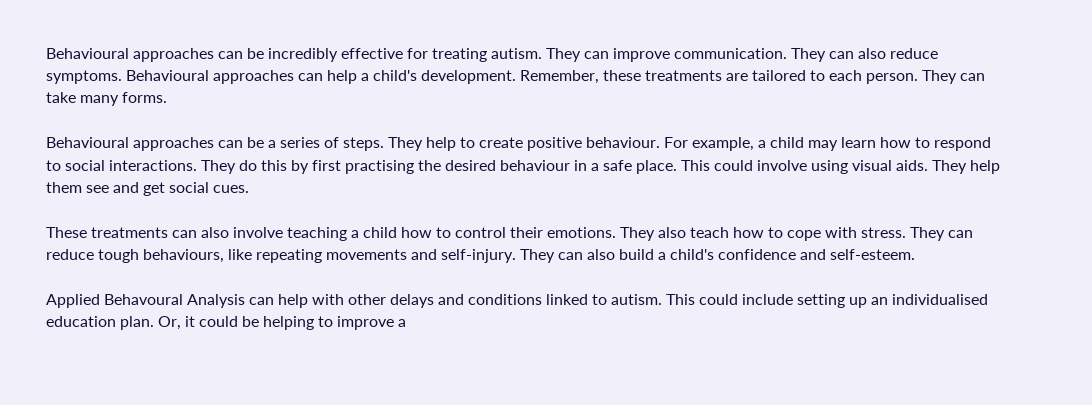Behavioural approaches can be incredibly effective for treating autism. They can improve communication. They can also reduce symptoms. Behavioural approaches can help a child's development. Remember, these treatments are tailored to each person. They can take many forms.

Behavioural approaches can be a series of steps. They help to create positive behaviour. For example, a child may learn how to respond to social interactions. They do this by first practising the desired behaviour in a safe place. This could involve using visual aids. They help them see and get social cues.

These treatments can also involve teaching a child how to control their emotions. They also teach how to cope with stress. They can reduce tough behaviours, like repeating movements and self-injury. They can also build a child's confidence and self-esteem.

Applied Behavoural Analysis can help with other delays and conditions linked to autism. This could include setting up an individualised education plan. Or, it could be helping to improve a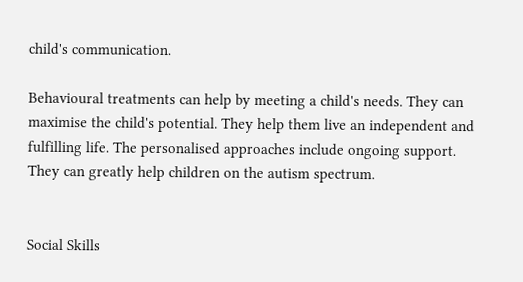child's communication.

Behavioural treatments can help by meeting a child's needs. They can maximise the child's potential. They help them live an independent and fulfilling life. The personalised approaches include ongoing support. They can greatly help children on the autism spectrum.


Social Skills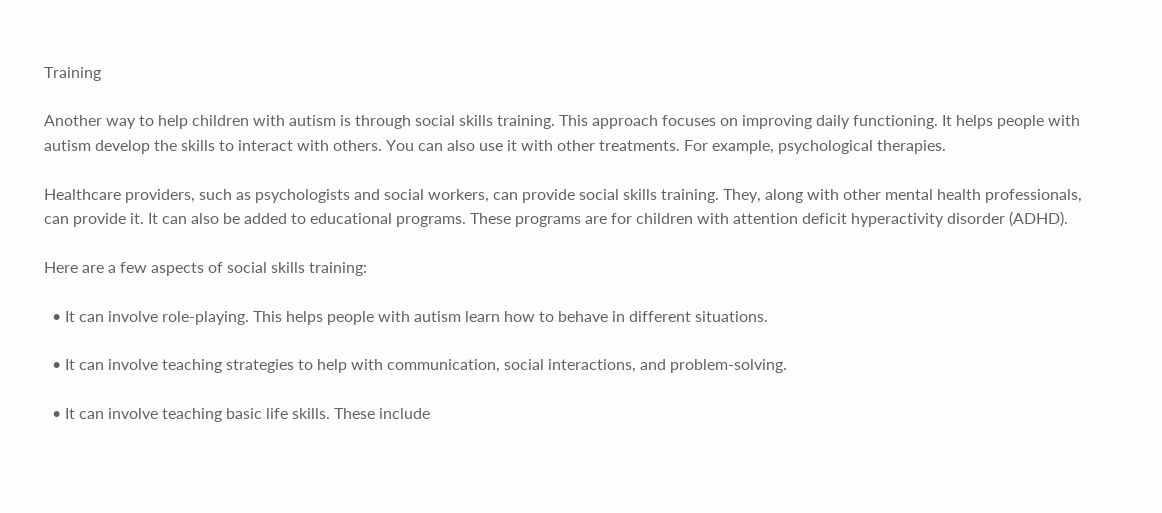Training

Another way to help children with autism is through social skills training. This approach focuses on improving daily functioning. It helps people with autism develop the skills to interact with others. You can also use it with other treatments. For example, psychological therapies.

Healthcare providers, such as psychologists and social workers, can provide social skills training. They, along with other mental health professionals, can provide it. It can also be added to educational programs. These programs are for children with attention deficit hyperactivity disorder (ADHD).

Here are a few aspects of social skills training:

  • It can involve role-playing. This helps people with autism learn how to behave in different situations.

  • It can involve teaching strategies to help with communication, social interactions, and problem-solving.

  • It can involve teaching basic life skills. These include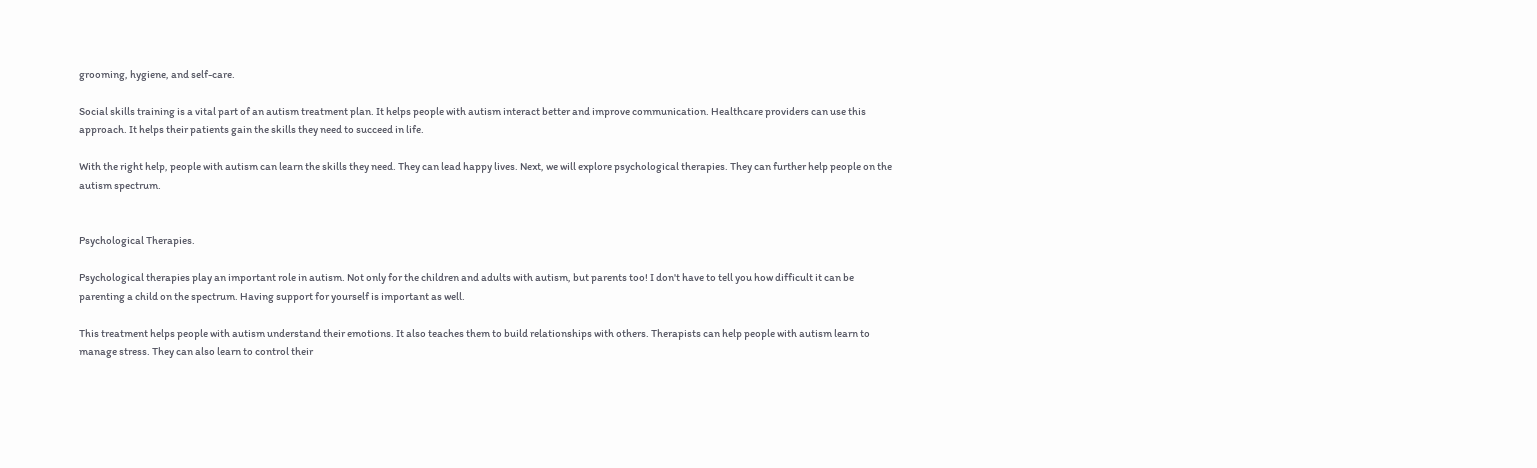grooming, hygiene, and self-care.

Social skills training is a vital part of an autism treatment plan. It helps people with autism interact better and improve communication. Healthcare providers can use this approach. It helps their patients gain the skills they need to succeed in life.

With the right help, people with autism can learn the skills they need. They can lead happy lives. Next, we will explore psychological therapies. They can further help people on the autism spectrum.


Psychological Therapies.

Psychological therapies play an important role in autism. Not only for the children and adults with autism, but parents too! I don't have to tell you how difficult it can be parenting a child on the spectrum. Having support for yourself is important as well.

This treatment helps people with autism understand their emotions. It also teaches them to build relationships with others. Therapists can help people with autism learn to manage stress. They can also learn to control their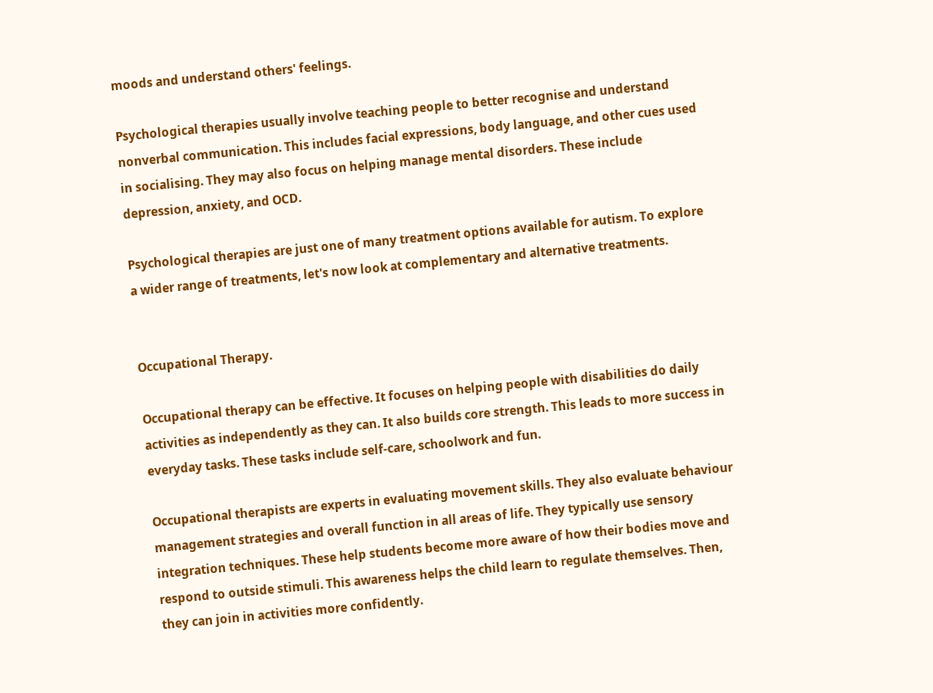moods and understand others' feelings.

Psychological therapies usually involve teaching people to better recognise and understand nonverbal communication. This includes facial expressions, body language, and other cues used in socialising. They may also focus on helping manage mental disorders. These include depression, anxiety, and OCD.

Psychological therapies are just one of many treatment options available for autism. To explore a wider range of treatments, let's now look at complementary and alternative treatments.


Occupational Therapy.

Occupational therapy can be effective. It focuses on helping people with disabilities do daily activities as independently as they can. It also builds core strength. This leads to more success in everyday tasks. These tasks include self-care, schoolwork and fun.

Occupational therapists are experts in evaluating movement skills. They also evaluate behaviour management strategies and overall function in all areas of life. They typically use sensory integration techniques. These help students become more aware of how their bodies move and respond to outside stimuli. This awareness helps the child learn to regulate themselves. Then, they can join in activities more confidently.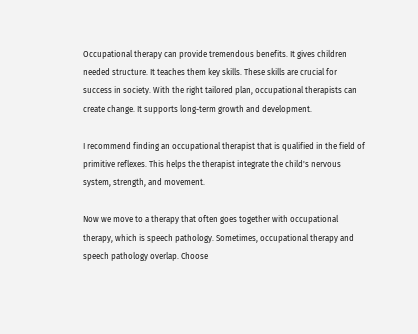Occupational therapy can provide tremendous benefits. It gives children needed structure. It teaches them key skills. These skills are crucial for success in society. With the right tailored plan, occupational therapists can create change. It supports long-term growth and development.

I recommend finding an occupational therapist that is qualified in the field of primitive reflexes. This helps the therapist integrate the child's nervous system, strength, and movement.

Now we move to a therapy that often goes together with occupational therapy, which is speech pathology. Sometimes, occupational therapy and speech pathology overlap. Choose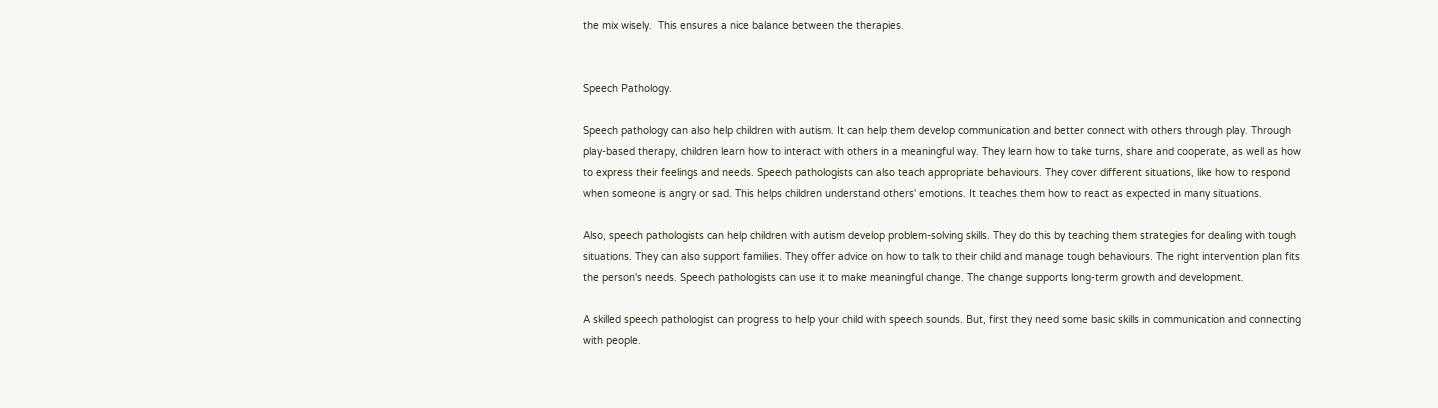the mix wisely.  This ensures a nice balance between the therapies.


Speech Pathology.

Speech pathology can also help children with autism. It can help them develop communication and better connect with others through play. Through play-based therapy, children learn how to interact with others in a meaningful way. They learn how to take turns, share and cooperate, as well as how to express their feelings and needs. Speech pathologists can also teach appropriate behaviours. They cover different situations, like how to respond when someone is angry or sad. This helps children understand others' emotions. It teaches them how to react as expected in many situations.

Also, speech pathologists can help children with autism develop problem-solving skills. They do this by teaching them strategies for dealing with tough situations. They can also support families. They offer advice on how to talk to their child and manage tough behaviours. The right intervention plan fits the person's needs. Speech pathologists can use it to make meaningful change. The change supports long-term growth and development.

A skilled speech pathologist can progress to help your child with speech sounds. But, first they need some basic skills in communication and connecting with people.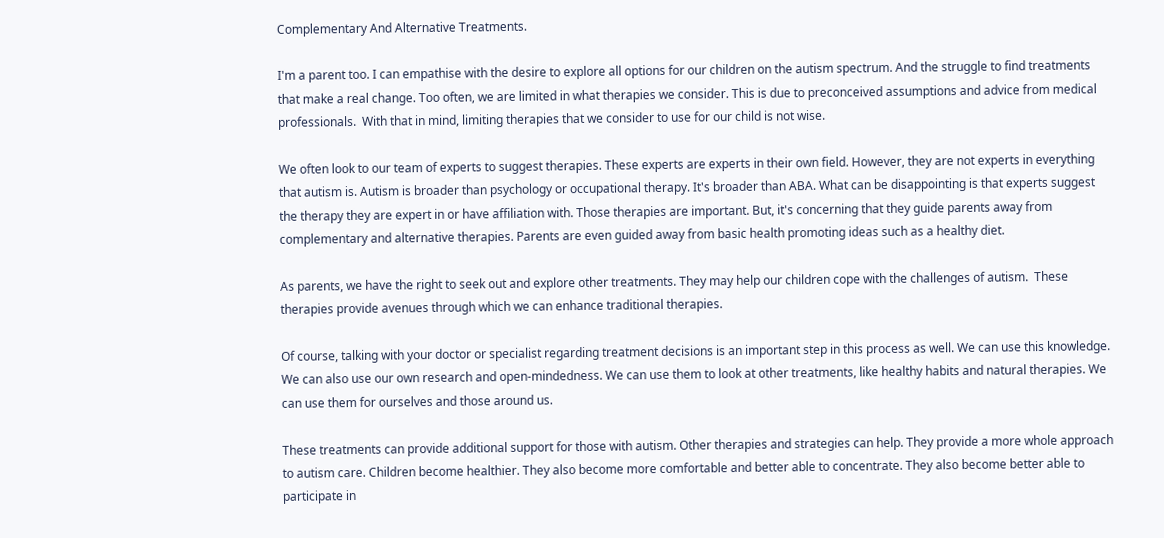Complementary And Alternative Treatments.

I'm a parent too. I can empathise with the desire to explore all options for our children on the autism spectrum. And the struggle to find treatments that make a real change. Too often, we are limited in what therapies we consider. This is due to preconceived assumptions and advice from medical professionals.  With that in mind, limiting therapies that we consider to use for our child is not wise.

We often look to our team of experts to suggest therapies. These experts are experts in their own field. However, they are not experts in everything that autism is. Autism is broader than psychology or occupational therapy. It's broader than ABA. What can be disappointing is that experts suggest the therapy they are expert in or have affiliation with. Those therapies are important. But, it's concerning that they guide parents away from complementary and alternative therapies. Parents are even guided away from basic health promoting ideas such as a healthy diet.

As parents, we have the right to seek out and explore other treatments. They may help our children cope with the challenges of autism.  These therapies provide avenues through which we can enhance traditional therapies.

Of course, talking with your doctor or specialist regarding treatment decisions is an important step in this process as well. We can use this knowledge. We can also use our own research and open-mindedness. We can use them to look at other treatments, like healthy habits and natural therapies. We can use them for ourselves and those around us.

These treatments can provide additional support for those with autism. Other therapies and strategies can help. They provide a more whole approach to autism care. Children become healthier. They also become more comfortable and better able to concentrate. They also become better able to participate in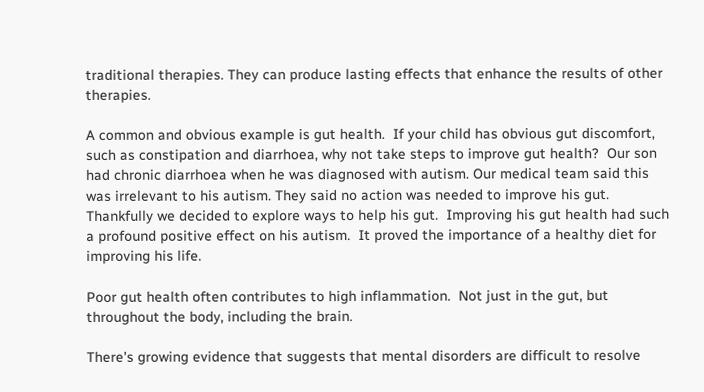traditional therapies. They can produce lasting effects that enhance the results of other therapies.

A common and obvious example is gut health.  If your child has obvious gut discomfort, such as constipation and diarrhoea, why not take steps to improve gut health?  Our son had chronic diarrhoea when he was diagnosed with autism. Our medical team said this was irrelevant to his autism. They said no action was needed to improve his gut.  Thankfully we decided to explore ways to help his gut.  Improving his gut health had such a profound positive effect on his autism.  It proved the importance of a healthy diet for improving his life.

Poor gut health often contributes to high inflammation.  Not just in the gut, but throughout the body, including the brain.

There's growing evidence that suggests that mental disorders are difficult to resolve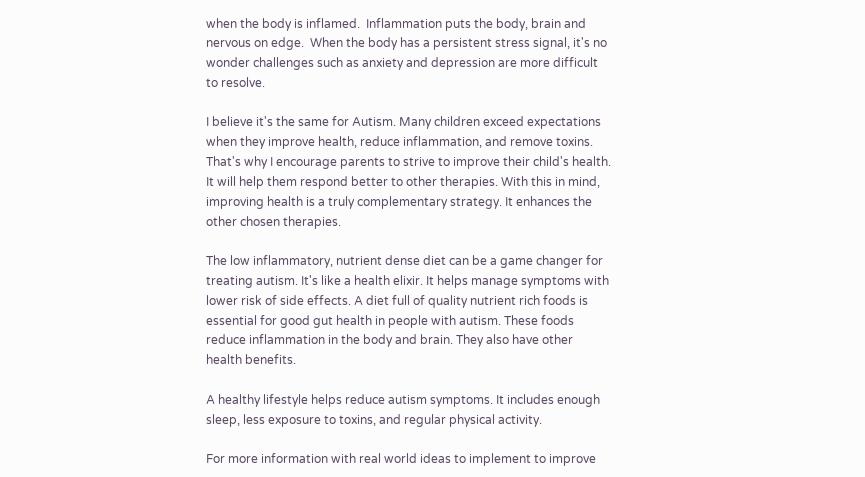when the body is inflamed.  Inflammation puts the body, brain and nervous on edge.  When the body has a persistent stress signal, it's no wonder challenges such as anxiety and depression are more difficult to resolve.

I believe it's the same for Autism. Many children exceed expectations when they improve health, reduce inflammation, and remove toxins. That's why I encourage parents to strive to improve their child's health. It will help them respond better to other therapies. With this in mind, improving health is a truly complementary strategy. It enhances the other chosen therapies.

The low inflammatory, nutrient dense diet can be a game changer for treating autism. It's like a health elixir. It helps manage symptoms with lower risk of side effects. A diet full of quality nutrient rich foods is essential for good gut health in people with autism. These foods reduce inflammation in the body and brain. They also have other health benefits.

A healthy lifestyle helps reduce autism symptoms. It includes enough sleep, less exposure to toxins, and regular physical activity.

For more information with real world ideas to implement to improve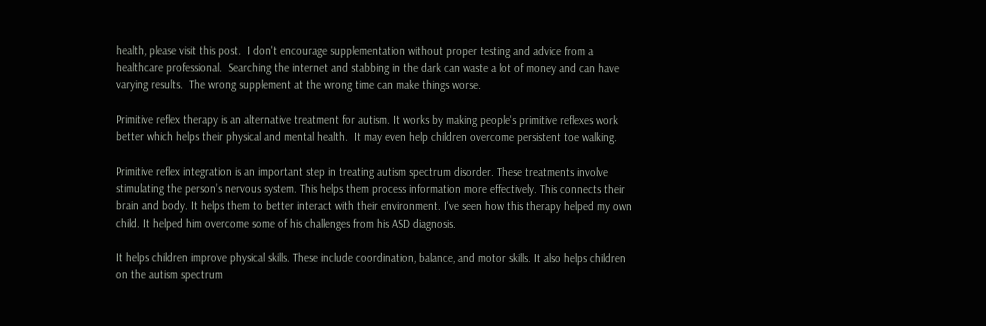health, please visit this post.  I don't encourage supplementation without proper testing and advice from a healthcare professional.  Searching the internet and stabbing in the dark can waste a lot of money and can have varying results.  The wrong supplement at the wrong time can make things worse.

Primitive reflex therapy is an alternative treatment for autism. It works by making people's primitive reflexes work better which helps their physical and mental health.  It may even help children overcome persistent toe walking.

Primitive reflex integration is an important step in treating autism spectrum disorder. These treatments involve stimulating the person’s nervous system. This helps them process information more effectively. This connects their brain and body. It helps them to better interact with their environment. I've seen how this therapy helped my own child. It helped him overcome some of his challenges from his ASD diagnosis.

It helps children improve physical skills. These include coordination, balance, and motor skills. It also helps children on the autism spectrum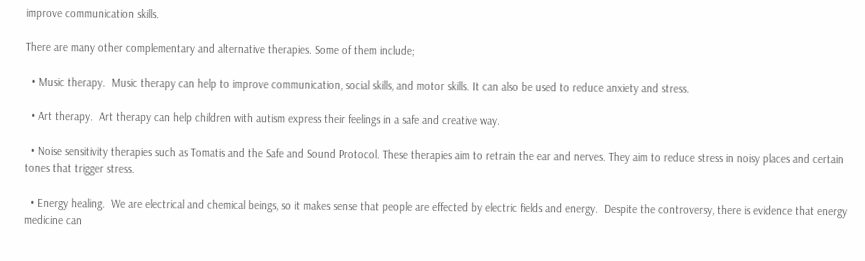improve communication skills.

There are many other complementary and alternative therapies. Some of them include;

  • Music therapy.  Music therapy can help to improve communication, social skills, and motor skills. It can also be used to reduce anxiety and stress.

  • Art therapy.  Art therapy can help children with autism express their feelings in a safe and creative way.

  • Noise sensitivity therapies such as Tomatis and the Safe and Sound Protocol. These therapies aim to retrain the ear and nerves. They aim to reduce stress in noisy places and certain tones that trigger stress.

  • Energy healing.  We are electrical and chemical beings, so it makes sense that people are effected by electric fields and energy.  Despite the controversy, there is evidence that energy medicine can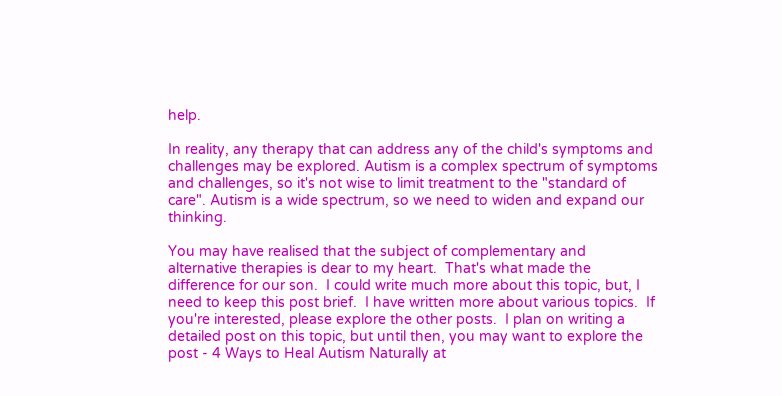help.

In reality, any therapy that can address any of the child's symptoms and challenges may be explored. Autism is a complex spectrum of symptoms and challenges, so it's not wise to limit treatment to the "standard of care". Autism is a wide spectrum, so we need to widen and expand our thinking.

You may have realised that the subject of complementary and alternative therapies is dear to my heart.  That's what made the difference for our son.  I could write much more about this topic, but, I need to keep this post brief.  I have written more about various topics.  If you're interested, please explore the other posts.  I plan on writing a detailed post on this topic, but until then, you may want to explore the post - 4 Ways to Heal Autism Naturally at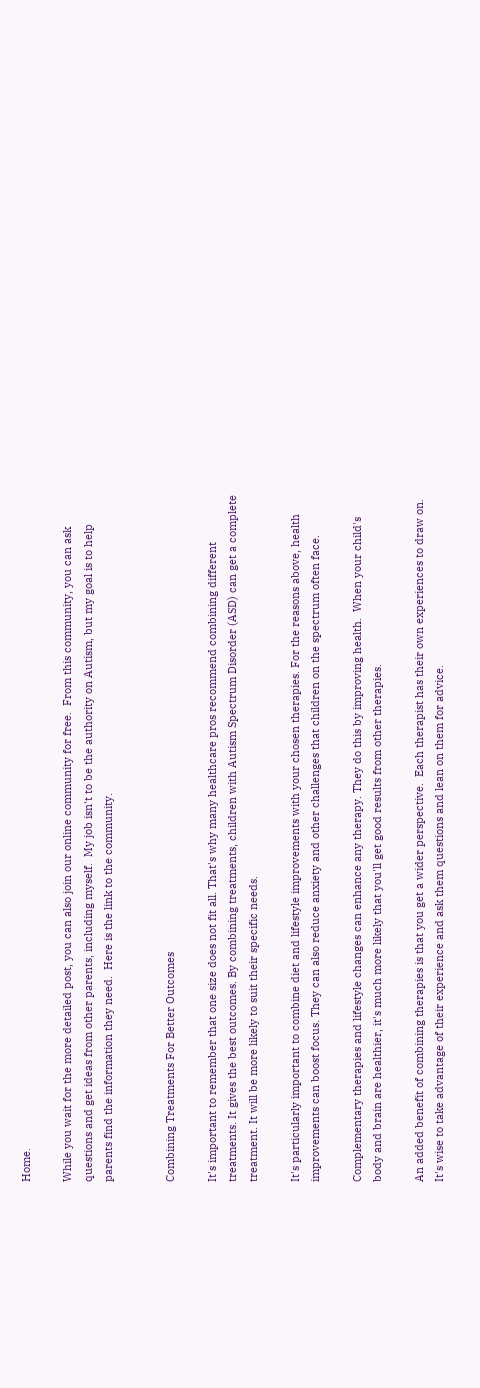Home.

While you wait for the more detailed post, you can also join our online community for free.  From this community, you can ask questions and get ideas from other parents, including myself.  My job isn't to be the authority on Autism, but my goal is to help parents find the information they need.  Here is the link to the community.


Combining Treatments For Better Outcomes

It's important to remember that one size does not fit all. That's why many healthcare pros recommend combining different treatments. It gives the best outcomes. By combining treatments, children with Autism Spectrum Disorder (ASD) can get a complete treatment. It will be more likely to suit their specific needs.

It's particularly important to combine diet and lifestyle improvements with your chosen therapies. For the reasons above, health improvements can boost focus. They can also reduce anxiety and other challenges that children on the spectrum often face.

Complementary therapies and lifestyle changes can enhance any therapy. They do this by improving health.  When your child's body and brain are healthier, it's much more likely that you'll get good results from other therapies.

An added benefit of combining therapies is that you get a wider perspective.  Each therapist has their own experiences to draw on.  It's wise to take advantage of their experience and ask them questions and lean on them for advice.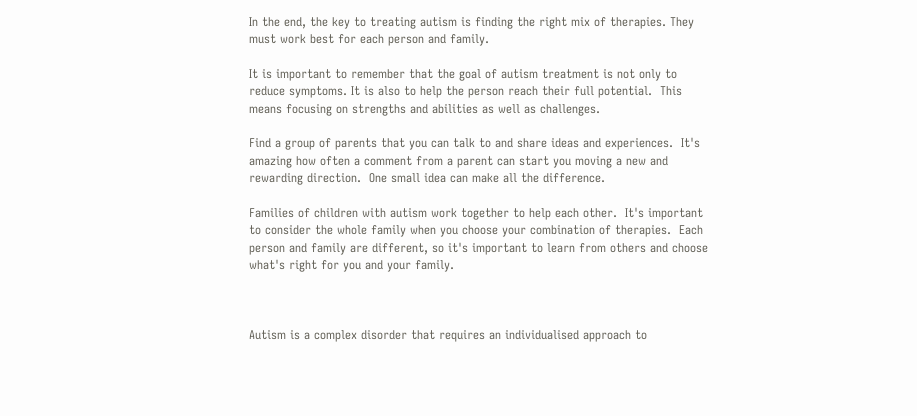In the end, the key to treating autism is finding the right mix of therapies. They must work best for each person and family.

It is important to remember that the goal of autism treatment is not only to reduce symptoms. It is also to help the person reach their full potential.  This means focusing on strengths and abilities as well as challenges.

Find a group of parents that you can talk to and share ideas and experiences.  It's amazing how often a comment from a parent can start you moving a new and rewarding direction.  One small idea can make all the difference.

Families of children with autism work together to help each other.  It's important to consider the whole family when you choose your combination of therapies.  Each person and family are different, so it's important to learn from others and choose what's right for you and your family.



Autism is a complex disorder that requires an individualised approach to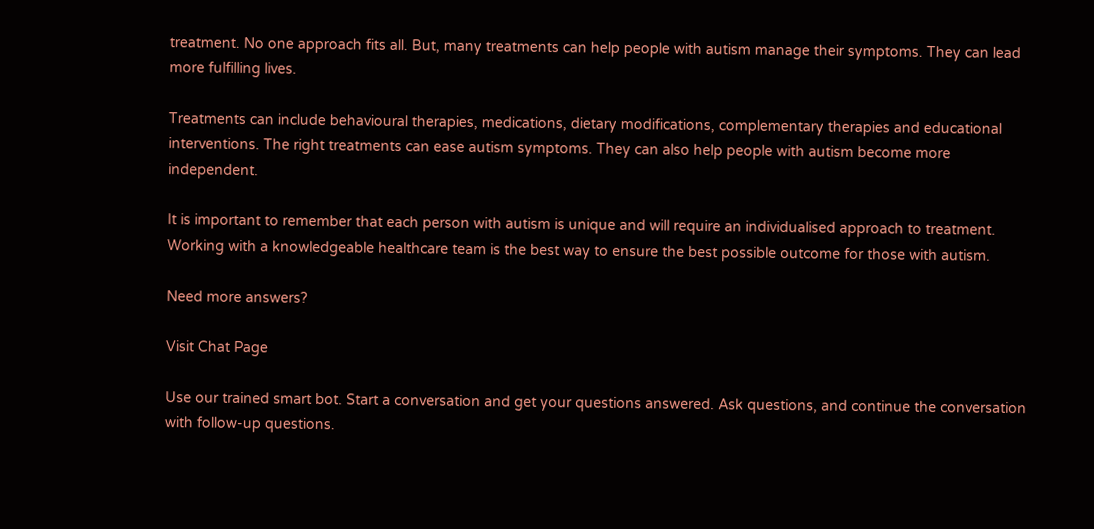treatment. No one approach fits all. But, many treatments can help people with autism manage their symptoms. They can lead more fulfilling lives.

Treatments can include behavioural therapies, medications, dietary modifications, complementary therapies and educational interventions. The right treatments can ease autism symptoms. They can also help people with autism become more independent.

It is important to remember that each person with autism is unique and will require an individualised approach to treatment. Working with a knowledgeable healthcare team is the best way to ensure the best possible outcome for those with autism.

Need more answers?

Visit Chat Page

Use our trained smart bot. Start a conversation and get your questions answered. Ask questions, and continue the conversation with follow-up questions.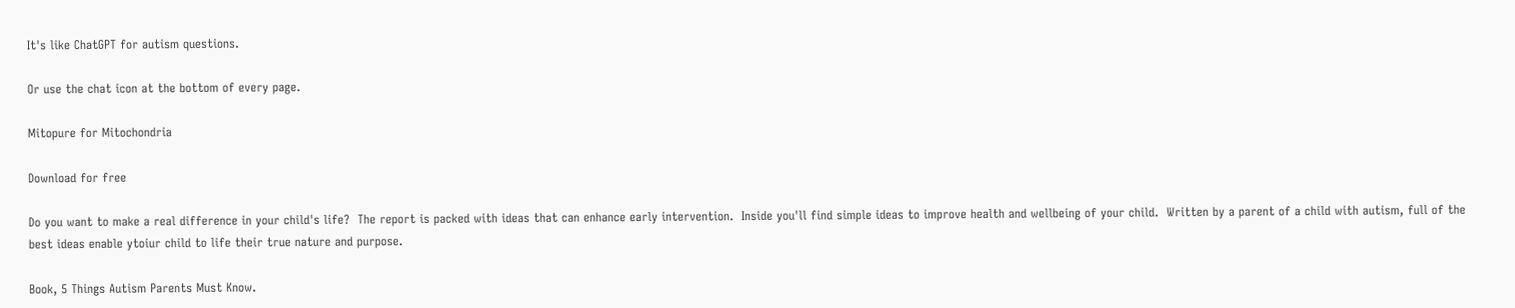It's like ChatGPT for autism questions.

Or use the chat icon at the bottom of every page.

Mitopure for Mitochondria

Download for free

Do you want to make a real difference in your child's life?  The report is packed with ideas that can enhance early intervention.  Inside you'll find simple ideas to improve health and wellbeing of your child.  Written by a parent of a child with autism, full of the best ideas enable ytoiur child to life their true nature and purpose.

Book, 5 Things Autism Parents Must Know.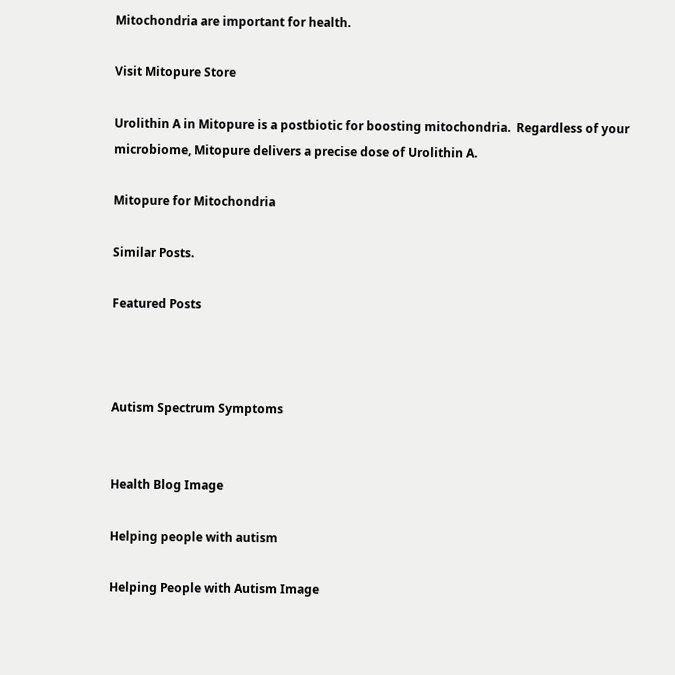Mitochondria are important for health.

Visit Mitopure Store

Urolithin A in Mitopure is a postbiotic for boosting mitochondria.  Regardless of your microbiome, Mitopure delivers a precise dose of Urolithin A.

Mitopure for Mitochondria

Similar Posts.

Featured Posts



Autism Spectrum Symptoms


Health Blog Image

Helping people with autism

Helping People with Autism Image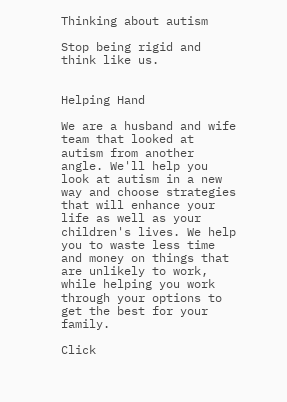Thinking about autism

Stop being rigid and think like us.


Helping Hand

We are a husband and wife team that looked at autism from another angle. We'll help you look at autism in a new way and choose strategies that will enhance your life as well as your children's lives. We help you to waste less time and money on things that are unlikely to work, while helping you work through your options to get the best for your family.

Click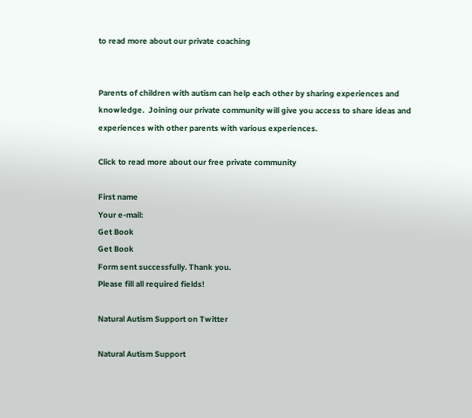to read more about our private coaching


Parents of children with autism can help each other by sharing experiences and knowledge.  Joining our private community will give you access to share ideas and experiences with other parents with various experiences.

Click to read more about our free private community

First name
Your e-mail:
Get Book
Get Book
Form sent successfully. Thank you.
Please fill all required fields!

Natural Autism Support on Twitter

Natural Autism Support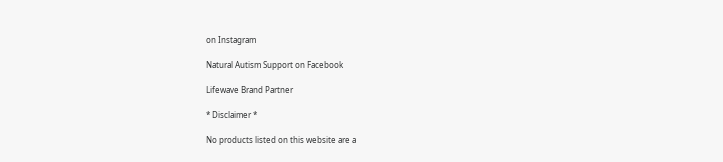on Instagram

Natural Autism Support on Facebook

Lifewave Brand Partner

* Disclaimer *

No products listed on this website are a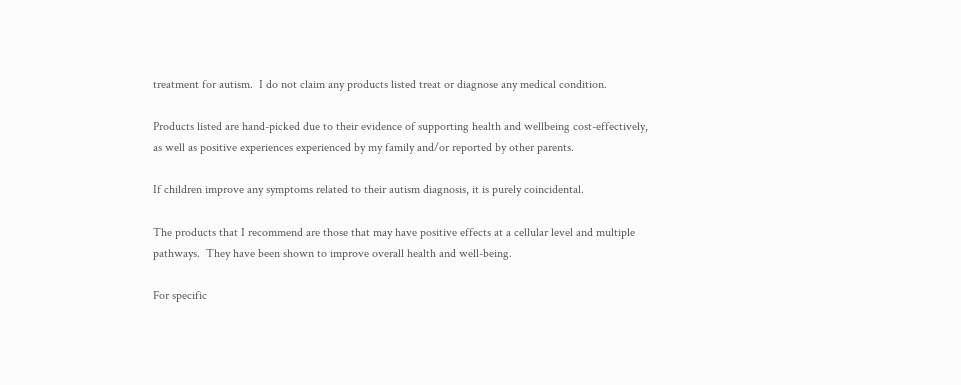treatment for autism.  I do not claim any products listed treat or diagnose any medical condition.

Products listed are hand-picked due to their evidence of supporting health and wellbeing cost-effectively, as well as positive experiences experienced by my family and/or reported by other parents.

If children improve any symptoms related to their autism diagnosis, it is purely coincidental.

The products that I recommend are those that may have positive effects at a cellular level and multiple pathways.  They have been shown to improve overall health and well-being.

For specific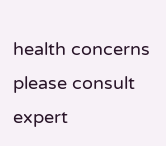health concerns please consult expert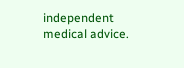independent medical advice.